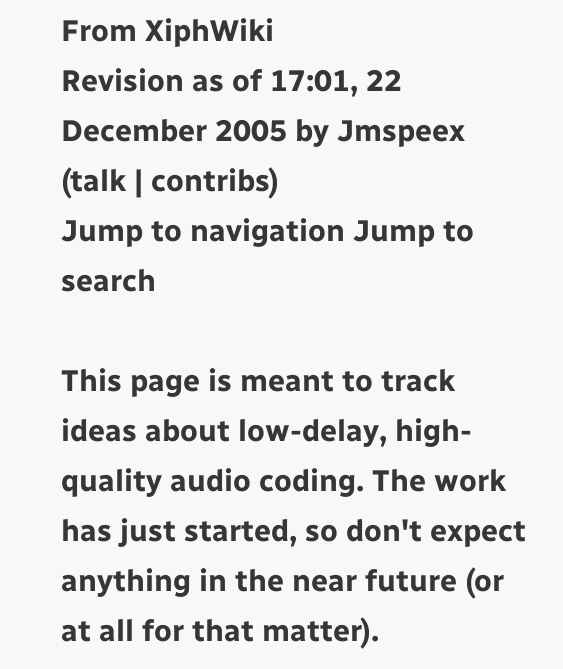From XiphWiki
Revision as of 17:01, 22 December 2005 by Jmspeex (talk | contribs)
Jump to navigation Jump to search

This page is meant to track ideas about low-delay, high-quality audio coding. The work has just started, so don't expect anything in the near future (or at all for that matter).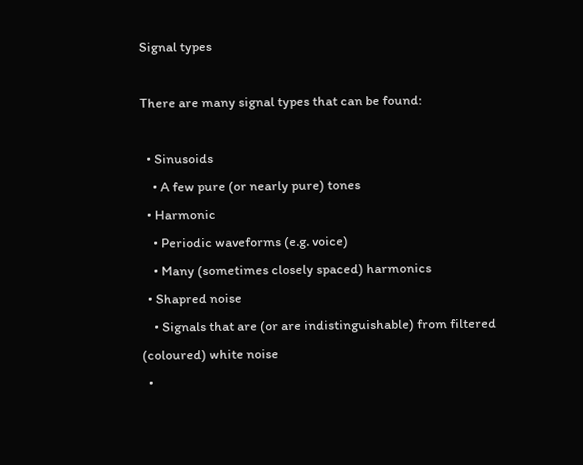Signal types

There are many signal types that can be found:

  • Sinusoids
    • A few pure (or nearly pure) tones
  • Harmonic
    • Periodic waveforms (e.g. voice)
    • Many (sometimes closely spaced) harmonics
  • Shapred noise
    • Signals that are (or are indistinguishable) from filtered (coloured) white noise
  •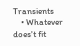Transients
    • Whatever does't fit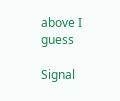above I guess

Signal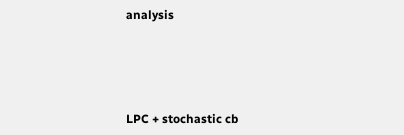analysis





LPC + stochastic cb